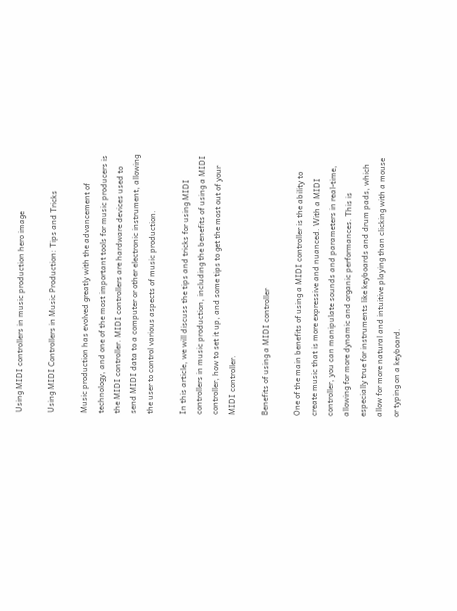Using MIDI controllers in music production hero image

Using MIDI Controllers in Music Production: Tips and Tricks

Music production has evolved greatly with the advancement of technology, and one of the most important tools for music producers is the MIDI controller. MIDI controllers are hardware devices used to send MIDI data to a computer or other electronic instrument, allowing the user to control various aspects of music production.

In this article, we will discuss the tips and tricks for using MIDI controllers in music production, including the benefits of using a MIDI controller, how to set it up, and some tips to get the most out of your MIDI controller.

Benefits of using a MIDI controller

One of the main benefits of using a MIDI controller is the ability to create music that is more expressive and nuanced. With a MIDI controller, you can manipulate sounds and parameters in real-time, allowing for more dynamic and organic performances. This is especially true for instruments like keyboards and drum pads, which allow for more natural and intuitive playing than clicking with a mouse or typing on a keyboard.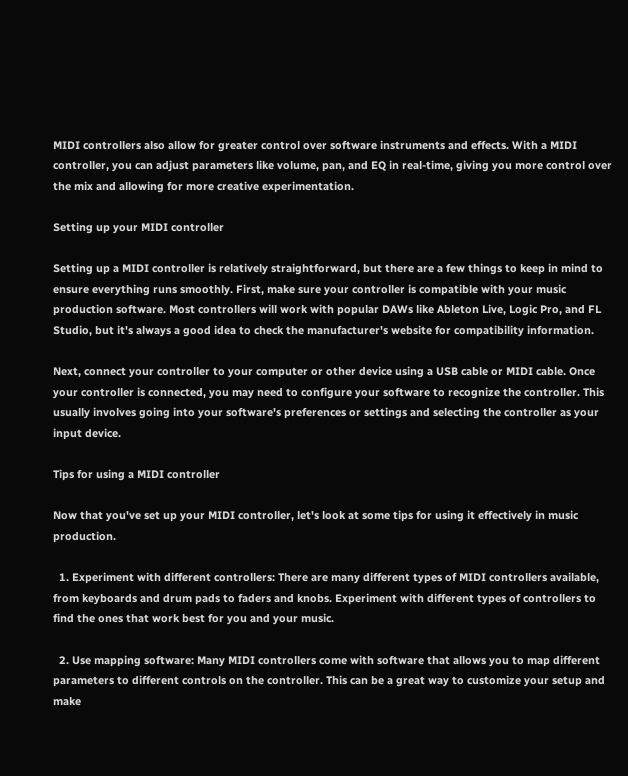MIDI controllers also allow for greater control over software instruments and effects. With a MIDI controller, you can adjust parameters like volume, pan, and EQ in real-time, giving you more control over the mix and allowing for more creative experimentation.

Setting up your MIDI controller

Setting up a MIDI controller is relatively straightforward, but there are a few things to keep in mind to ensure everything runs smoothly. First, make sure your controller is compatible with your music production software. Most controllers will work with popular DAWs like Ableton Live, Logic Pro, and FL Studio, but it's always a good idea to check the manufacturer's website for compatibility information.

Next, connect your controller to your computer or other device using a USB cable or MIDI cable. Once your controller is connected, you may need to configure your software to recognize the controller. This usually involves going into your software's preferences or settings and selecting the controller as your input device.

Tips for using a MIDI controller

Now that you've set up your MIDI controller, let's look at some tips for using it effectively in music production.

  1. Experiment with different controllers: There are many different types of MIDI controllers available, from keyboards and drum pads to faders and knobs. Experiment with different types of controllers to find the ones that work best for you and your music.

  2. Use mapping software: Many MIDI controllers come with software that allows you to map different parameters to different controls on the controller. This can be a great way to customize your setup and make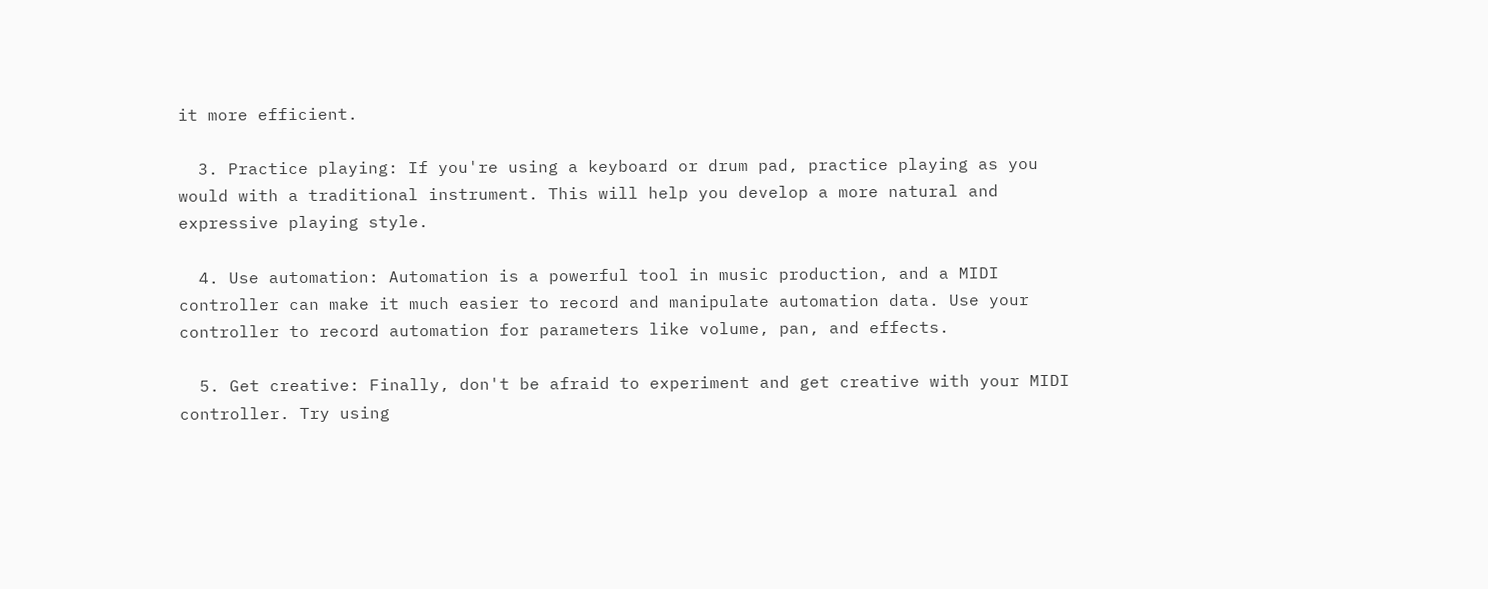it more efficient.

  3. Practice playing: If you're using a keyboard or drum pad, practice playing as you would with a traditional instrument. This will help you develop a more natural and expressive playing style.

  4. Use automation: Automation is a powerful tool in music production, and a MIDI controller can make it much easier to record and manipulate automation data. Use your controller to record automation for parameters like volume, pan, and effects.

  5. Get creative: Finally, don't be afraid to experiment and get creative with your MIDI controller. Try using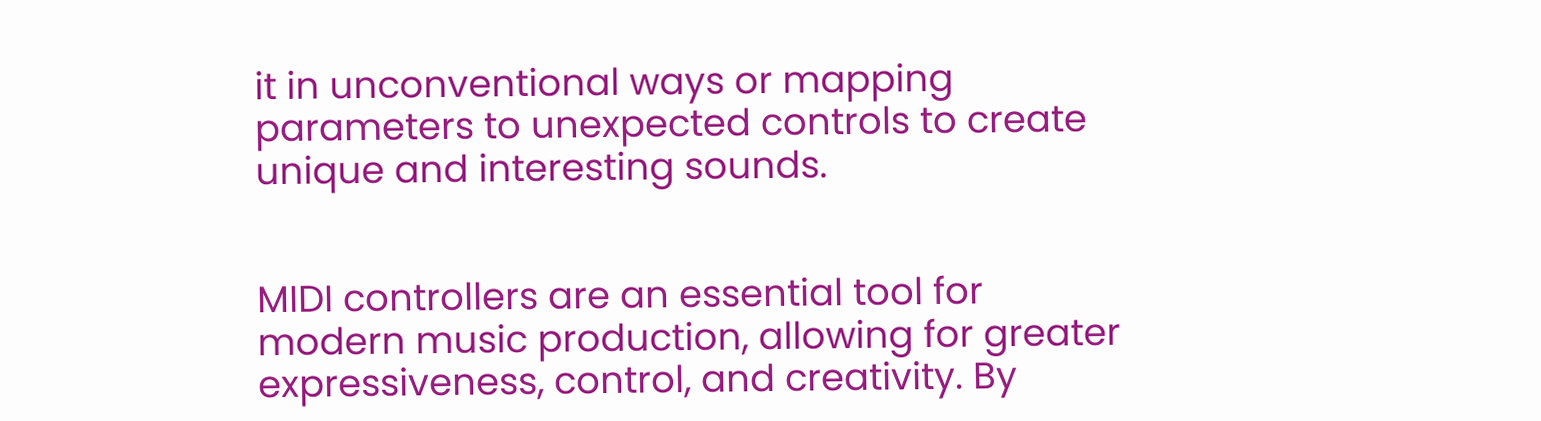it in unconventional ways or mapping parameters to unexpected controls to create unique and interesting sounds.


MIDI controllers are an essential tool for modern music production, allowing for greater expressiveness, control, and creativity. By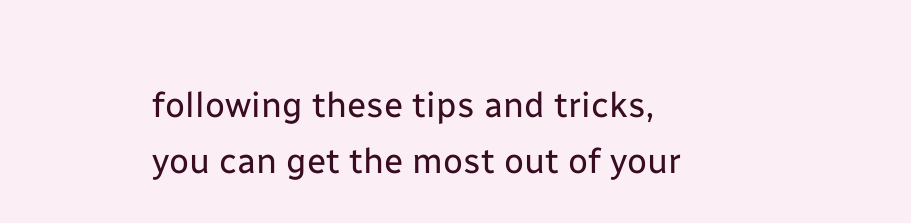following these tips and tricks, you can get the most out of your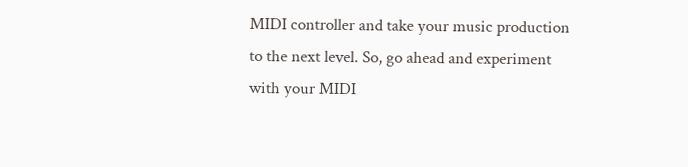MIDI controller and take your music production to the next level. So, go ahead and experiment with your MIDI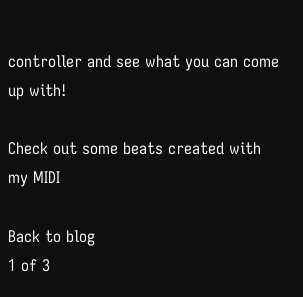controller and see what you can come up with!

Check out some beats created with my MIDI

Back to blog
1 of 3